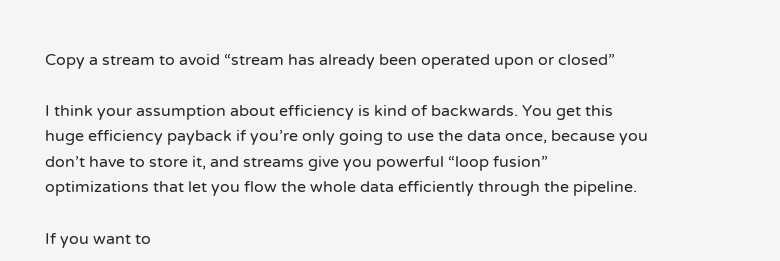Copy a stream to avoid “stream has already been operated upon or closed”

I think your assumption about efficiency is kind of backwards. You get this huge efficiency payback if you’re only going to use the data once, because you don’t have to store it, and streams give you powerful “loop fusion” optimizations that let you flow the whole data efficiently through the pipeline.

If you want to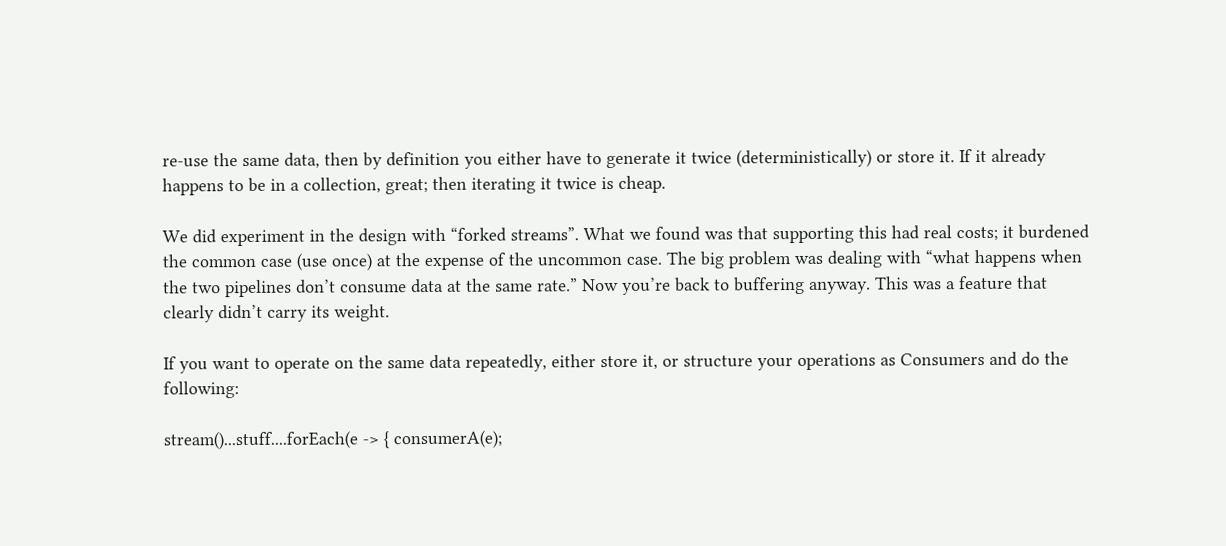re-use the same data, then by definition you either have to generate it twice (deterministically) or store it. If it already happens to be in a collection, great; then iterating it twice is cheap.

We did experiment in the design with “forked streams”. What we found was that supporting this had real costs; it burdened the common case (use once) at the expense of the uncommon case. The big problem was dealing with “what happens when the two pipelines don’t consume data at the same rate.” Now you’re back to buffering anyway. This was a feature that clearly didn’t carry its weight.

If you want to operate on the same data repeatedly, either store it, or structure your operations as Consumers and do the following:

stream()...stuff....forEach(e -> { consumerA(e);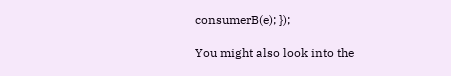consumerB(e); });

You might also look into the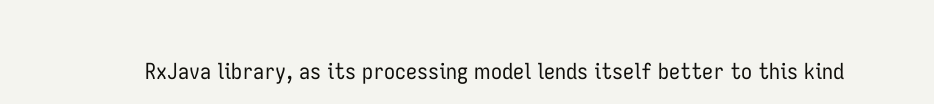RxJava library, as its processing model lends itself better to this kind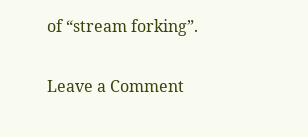of “stream forking”.

Leave a Comment